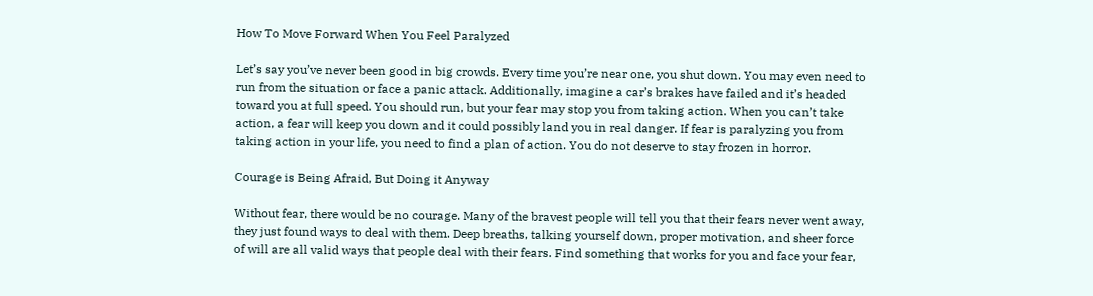How To Move Forward When You Feel Paralyzed

Let’s say you’ve never been good in big crowds. Every time you’re near one, you shut down. You may even need to run from the situation or face a panic attack. Additionally, imagine a car’s brakes have failed and it’s headed toward you at full speed. You should run, but your fear may stop you from taking action. When you can’t take action, a fear will keep you down and it could possibly land you in real danger. If fear is paralyzing you from taking action in your life, you need to find a plan of action. You do not deserve to stay frozen in horror.

Courage is Being Afraid, But Doing it Anyway

Without fear, there would be no courage. Many of the bravest people will tell you that their fears never went away, they just found ways to deal with them. Deep breaths, talking yourself down, proper motivation, and sheer force of will are all valid ways that people deal with their fears. Find something that works for you and face your fear,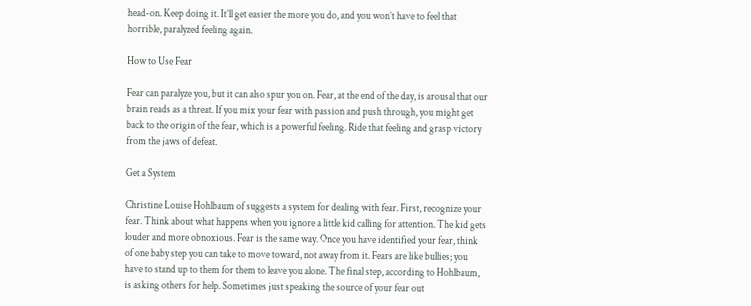head-on. Keep doing it. It’ll get easier the more you do, and you won’t have to feel that horrible, paralyzed feeling again.

How to Use Fear

Fear can paralyze you, but it can also spur you on. Fear, at the end of the day, is arousal that our brain reads as a threat. If you mix your fear with passion and push through, you might get back to the origin of the fear, which is a powerful feeling. Ride that feeling and grasp victory from the jaws of defeat.

Get a System

Christine Louise Hohlbaum of suggests a system for dealing with fear. First, recognize your fear. Think about what happens when you ignore a little kid calling for attention. The kid gets louder and more obnoxious. Fear is the same way. Once you have identified your fear, think of one baby step you can take to move toward, not away from it. Fears are like bullies; you have to stand up to them for them to leave you alone. The final step, according to Hohlbaum, is asking others for help. Sometimes just speaking the source of your fear out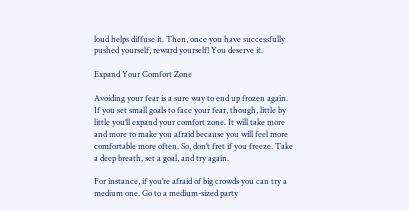loud helps diffuse it. Then, once you have successfully pushed yourself, reward yourself! You deserve it.

Expand Your Comfort Zone

Avoiding your fear is a sure way to end up frozen again. If you set small goals to face your fear, though, little by little you’ll expand your comfort zone. It will take more and more to make you afraid because you will feel more comfortable more often. So, don’t fret if you freeze. Take a deep breath, set a goal, and try again.

For instance, if you’re afraid of big crowds you can try a medium one. Go to a medium-sized party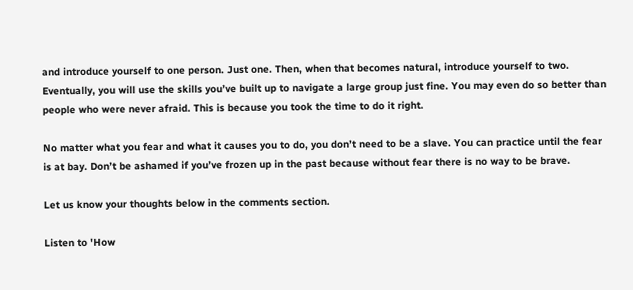and introduce yourself to one person. Just one. Then, when that becomes natural, introduce yourself to two. Eventually, you will use the skills you’ve built up to navigate a large group just fine. You may even do so better than people who were never afraid. This is because you took the time to do it right.

No matter what you fear and what it causes you to do, you don’t need to be a slave. You can practice until the fear is at bay. Don’t be ashamed if you’ve frozen up in the past because without fear there is no way to be brave.

Let us know your thoughts below in the comments section.

Listen to 'How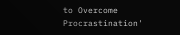to Overcome Procrastination'